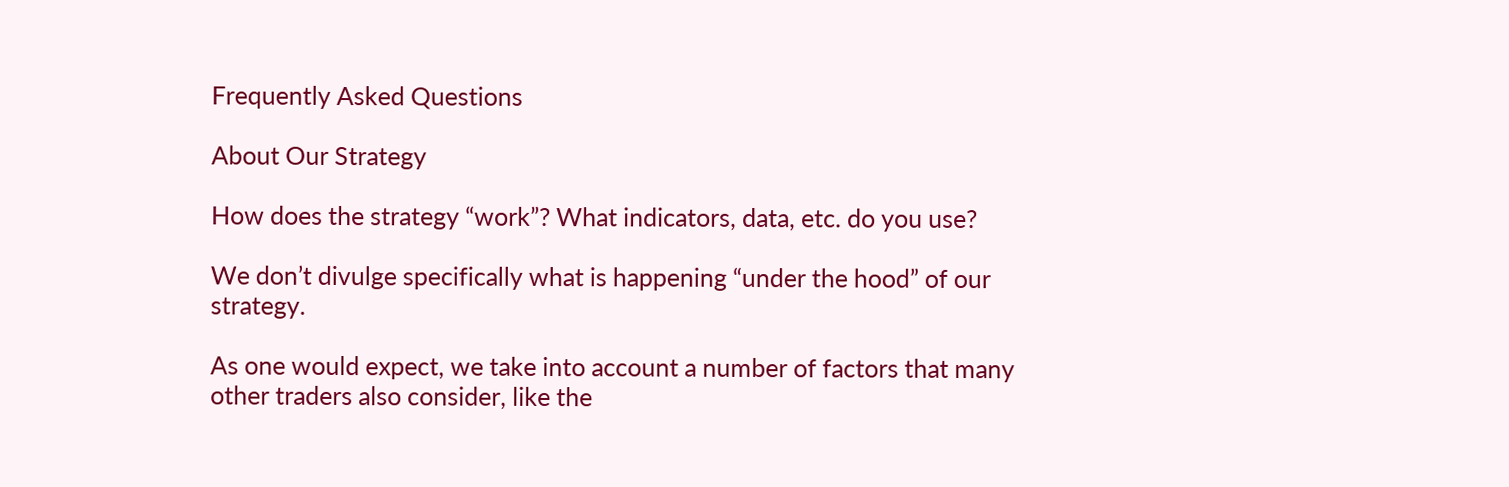Frequently Asked Questions

About Our Strategy

How does the strategy “work”? What indicators, data, etc. do you use?

We don’t divulge specifically what is happening “under the hood” of our strategy.

As one would expect, we take into account a number of factors that many other traders also consider, like the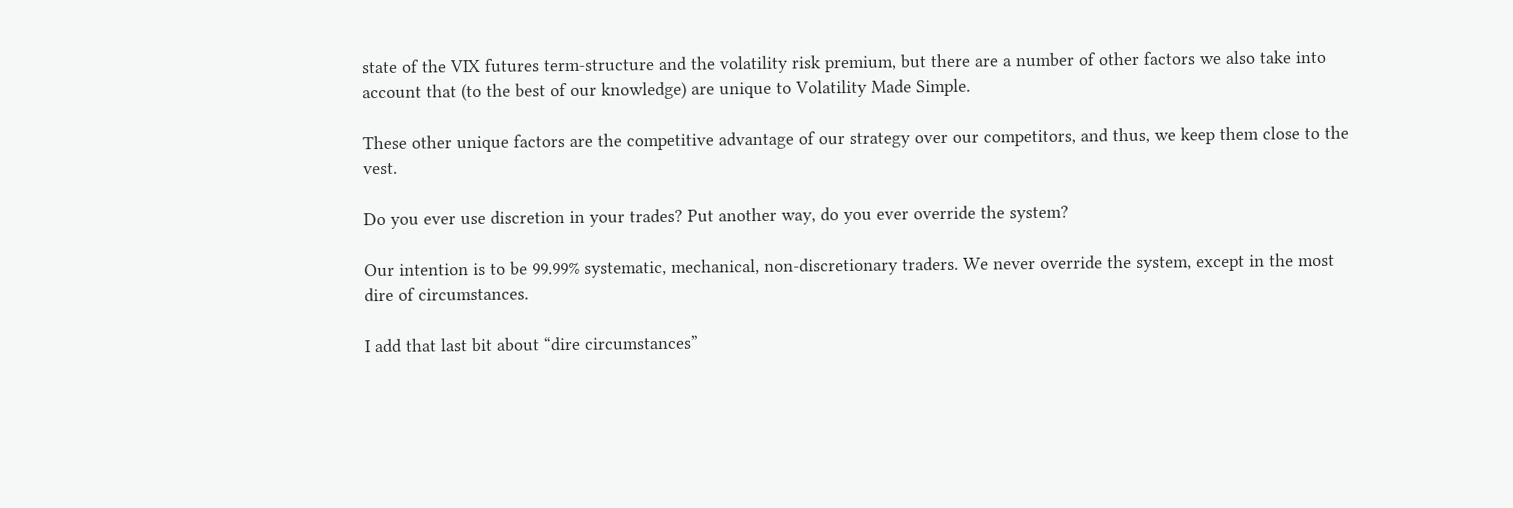state of the VIX futures term-structure and the volatility risk premium, but there are a number of other factors we also take into account that (to the best of our knowledge) are unique to Volatility Made Simple.

These other unique factors are the competitive advantage of our strategy over our competitors, and thus, we keep them close to the vest.

Do you ever use discretion in your trades? Put another way, do you ever override the system?

Our intention is to be 99.99% systematic, mechanical, non-discretionary traders. We never override the system, except in the most dire of circumstances.

I add that last bit about “dire circumstances”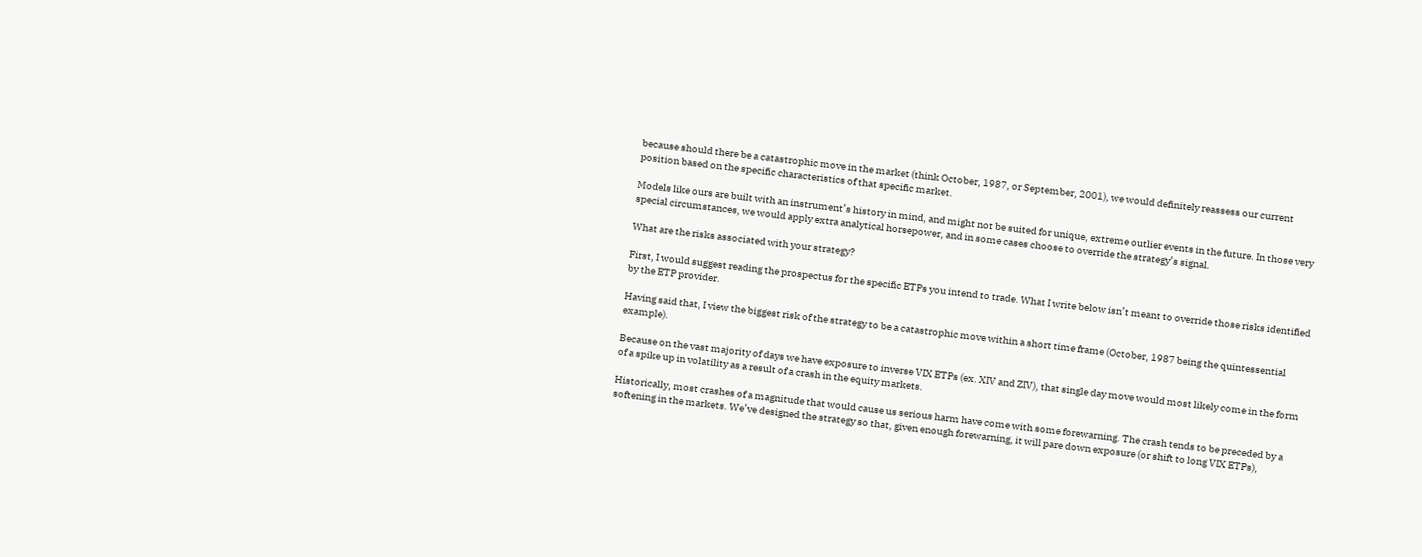because should there be a catastrophic move in the market (think October, 1987, or September, 2001), we would definitely reassess our current position based on the specific characteristics of that specific market.

Models like ours are built with an instrument’s history in mind, and might not be suited for unique, extreme outlier events in the future. In those very special circumstances, we would apply extra analytical horsepower, and in some cases choose to override the strategy’s signal.

What are the risks associated with your strategy?

First, I would suggest reading the prospectus for the specific ETPs you intend to trade. What I write below isn’t meant to override those risks identified by the ETP provider.

Having said that, I view the biggest risk of the strategy to be a catastrophic move within a short time frame (October, 1987 being the quintessential example).

Because on the vast majority of days we have exposure to inverse VIX ETPs (ex. XIV and ZIV), that single day move would most likely come in the form of a spike up in volatility as a result of a crash in the equity markets.

Historically, most crashes of a magnitude that would cause us serious harm have come with some forewarning. The crash tends to be preceded by a softening in the markets. We’ve designed the strategy so that, given enough forewarning, it will pare down exposure (or shift to long VIX ETPs),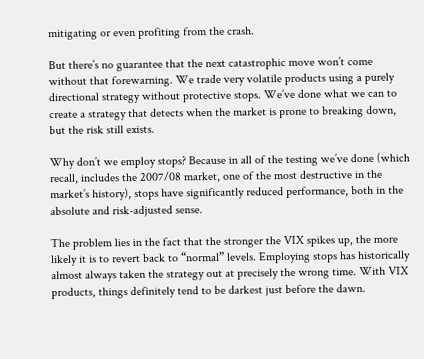mitigating or even profiting from the crash.

But there’s no guarantee that the next catastrophic move won’t come without that forewarning. We trade very volatile products using a purely directional strategy without protective stops. We’ve done what we can to create a strategy that detects when the market is prone to breaking down, but the risk still exists.

Why don’t we employ stops? Because in all of the testing we’ve done (which recall, includes the 2007/08 market, one of the most destructive in the market’s history), stops have significantly reduced performance, both in the absolute and risk-adjusted sense.

The problem lies in the fact that the stronger the VIX spikes up, the more likely it is to revert back to “normal” levels. Employing stops has historically almost always taken the strategy out at precisely the wrong time. With VIX products, things definitely tend to be darkest just before the dawn.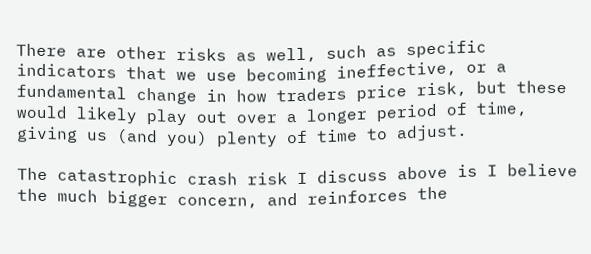There are other risks as well, such as specific indicators that we use becoming ineffective, or a fundamental change in how traders price risk, but these would likely play out over a longer period of time, giving us (and you) plenty of time to adjust.

The catastrophic crash risk I discuss above is I believe the much bigger concern, and reinforces the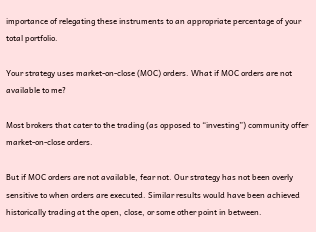importance of relegating these instruments to an appropriate percentage of your total portfolio.

Your strategy uses market-on-close (MOC) orders. What if MOC orders are not available to me?

Most brokers that cater to the trading (as opposed to “investing”) community offer market-on-close orders.

But if MOC orders are not available, fear not. Our strategy has not been overly sensitive to when orders are executed. Similar results would have been achieved historically trading at the open, close, or some other point in between.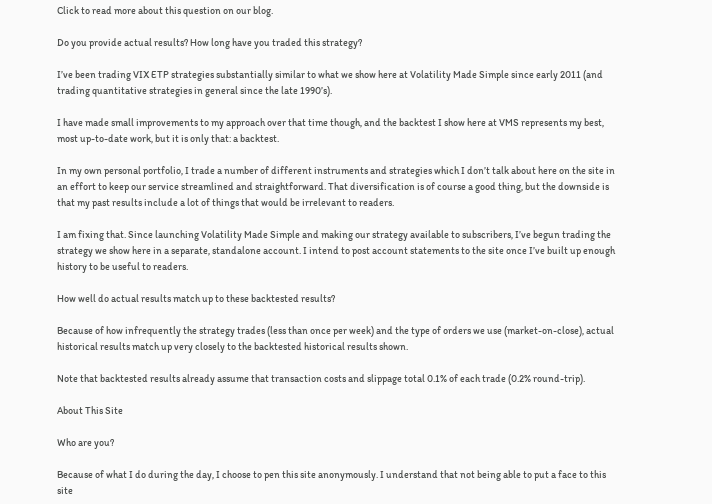Click to read more about this question on our blog.

Do you provide actual results? How long have you traded this strategy?

I’ve been trading VIX ETP strategies substantially similar to what we show here at Volatility Made Simple since early 2011 (and trading quantitative strategies in general since the late 1990’s).

I have made small improvements to my approach over that time though, and the backtest I show here at VMS represents my best, most up-to-date work, but it is only that: a backtest.

In my own personal portfolio, I trade a number of different instruments and strategies which I don’t talk about here on the site in an effort to keep our service streamlined and straightforward. That diversification is of course a good thing, but the downside is that my past results include a lot of things that would be irrelevant to readers.

I am fixing that. Since launching Volatility Made Simple and making our strategy available to subscribers, I’ve begun trading the strategy we show here in a separate, standalone account. I intend to post account statements to the site once I’ve built up enough history to be useful to readers.

How well do actual results match up to these backtested results?

Because of how infrequently the strategy trades (less than once per week) and the type of orders we use (market-on-close), actual historical results match up very closely to the backtested historical results shown.

Note that backtested results already assume that transaction costs and slippage total 0.1% of each trade (0.2% round-trip).

About This Site

Who are you?

Because of what I do during the day, I choose to pen this site anonymously. I understand that not being able to put a face to this site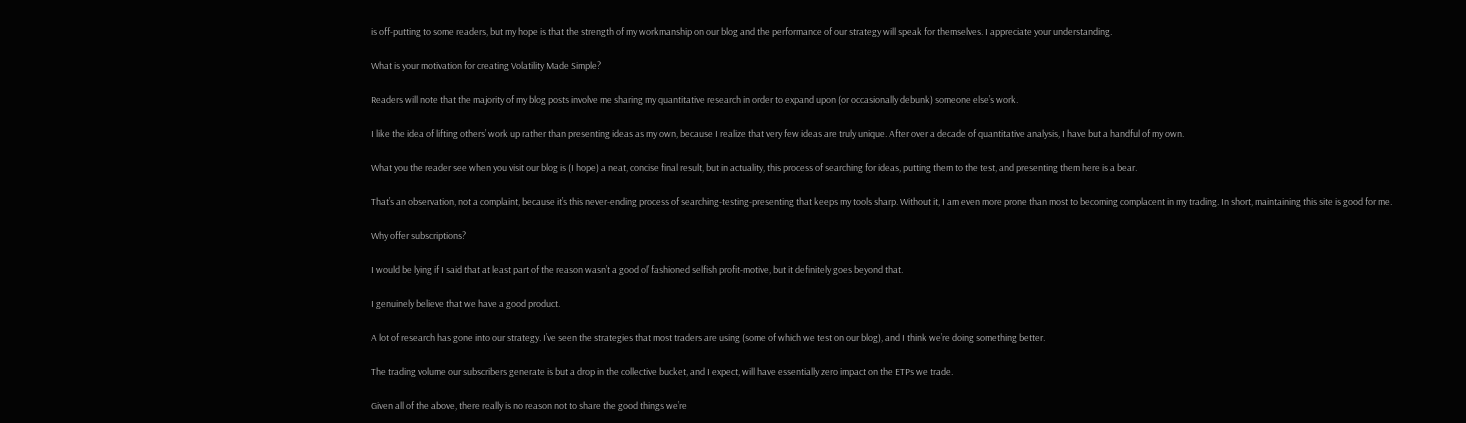is off-putting to some readers, but my hope is that the strength of my workmanship on our blog and the performance of our strategy will speak for themselves. I appreciate your understanding.

What is your motivation for creating Volatility Made Simple?

Readers will note that the majority of my blog posts involve me sharing my quantitative research in order to expand upon (or occasionally debunk) someone else’s work.

I like the idea of lifting others’ work up rather than presenting ideas as my own, because I realize that very few ideas are truly unique. After over a decade of quantitative analysis, I have but a handful of my own.

What you the reader see when you visit our blog is (I hope) a neat, concise final result, but in actuality, this process of searching for ideas, putting them to the test, and presenting them here is a bear.

That’s an observation, not a complaint, because it’s this never-ending process of searching-testing-presenting that keeps my tools sharp. Without it, I am even more prone than most to becoming complacent in my trading. In short, maintaining this site is good for me.

Why offer subscriptions?

I would be lying if I said that at least part of the reason wasn’t a good ol’ fashioned selfish profit-motive, but it definitely goes beyond that.

I genuinely believe that we have a good product.

A lot of research has gone into our strategy. I’ve seen the strategies that most traders are using (some of which we test on our blog), and I think we’re doing something better.

The trading volume our subscribers generate is but a drop in the collective bucket, and I expect, will have essentially zero impact on the ETPs we trade.

Given all of the above, there really is no reason not to share the good things we’re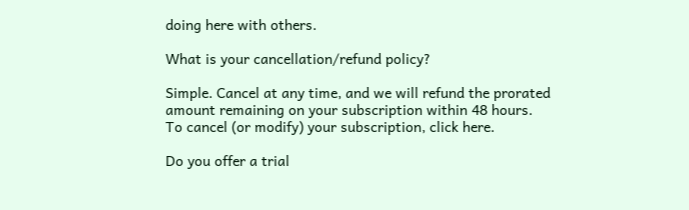doing here with others.

What is your cancellation/refund policy?

Simple. Cancel at any time, and we will refund the prorated amount remaining on your subscription within 48 hours. To cancel (or modify) your subscription, click here.

Do you offer a trial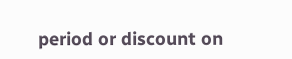period or discount on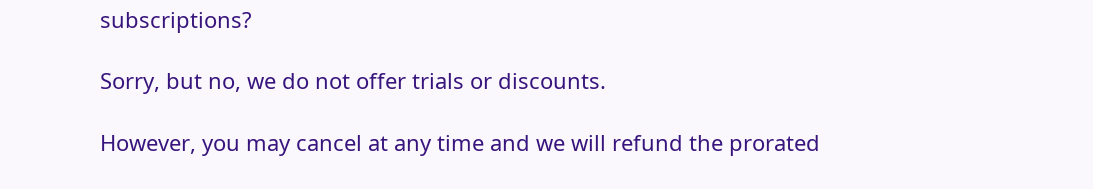subscriptions?

Sorry, but no, we do not offer trials or discounts.

However, you may cancel at any time and we will refund the prorated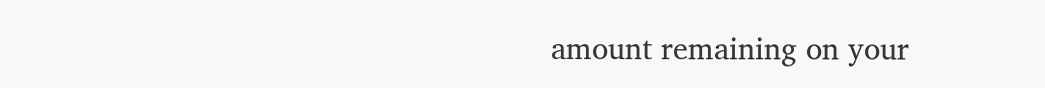amount remaining on your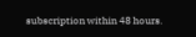subscription within 48 hours.